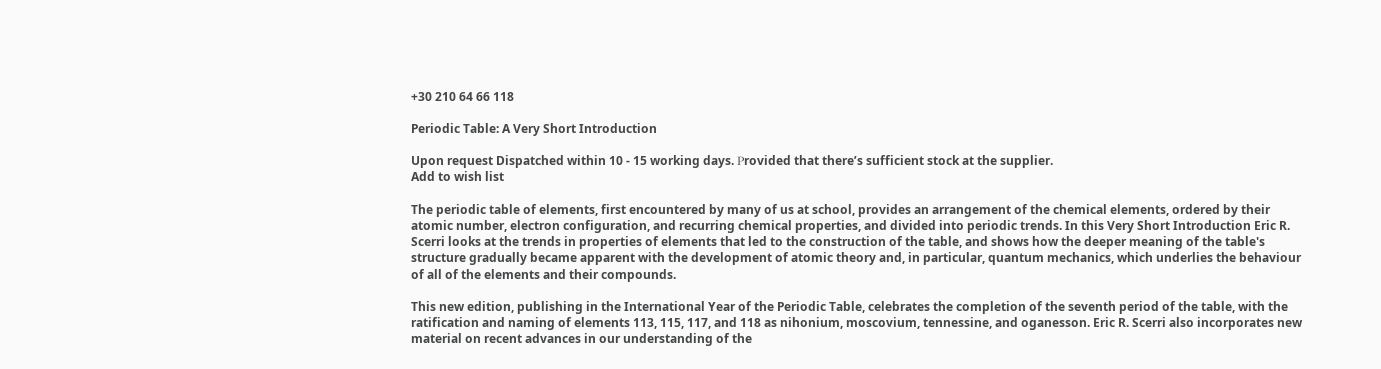+30 210 64 66 118

Periodic Table: A Very Short Introduction

Upon request Dispatched within 10 - 15 working days. Ρrovided that there’s sufficient stock at the supplier.
Add to wish list

The periodic table of elements, first encountered by many of us at school, provides an arrangement of the chemical elements, ordered by their atomic number, electron configuration, and recurring chemical properties, and divided into periodic trends. In this Very Short Introduction Eric R. Scerri looks at the trends in properties of elements that led to the construction of the table, and shows how the deeper meaning of the table's structure gradually became apparent with the development of atomic theory and, in particular, quantum mechanics, which underlies the behaviour of all of the elements and their compounds.

This new edition, publishing in the International Year of the Periodic Table, celebrates the completion of the seventh period of the table, with the ratification and naming of elements 113, 115, 117, and 118 as nihonium, moscovium, tennessine, and oganesson. Eric R. Scerri also incorporates new material on recent advances in our understanding of the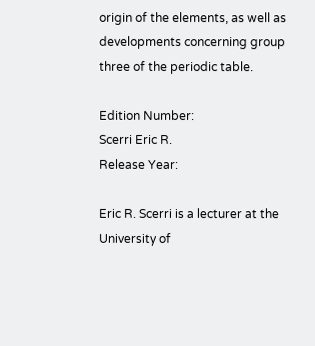origin of the elements, as well as developments concerning group three of the periodic table.

Edition Number:
Scerri Eric R.
Release Year:

Eric R. Scerri is a lecturer at the University of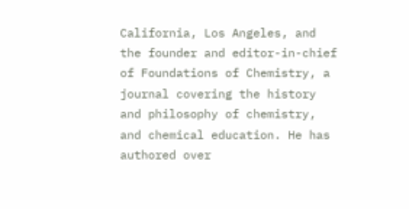California, Los Angeles, and the founder and editor-in-chief of Foundations of Chemistry, a journal covering the history and philosophy of chemistry, and chemical education. He has authored over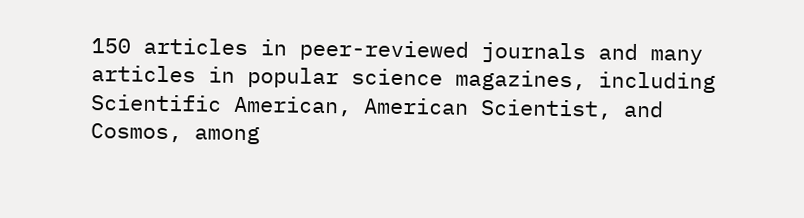150 articles in peer-reviewed journals and many articles in popular science magazines, including Scientific American, American Scientist, and Cosmos, among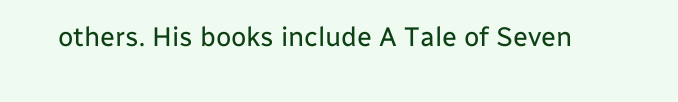others. His books include A Tale of Seven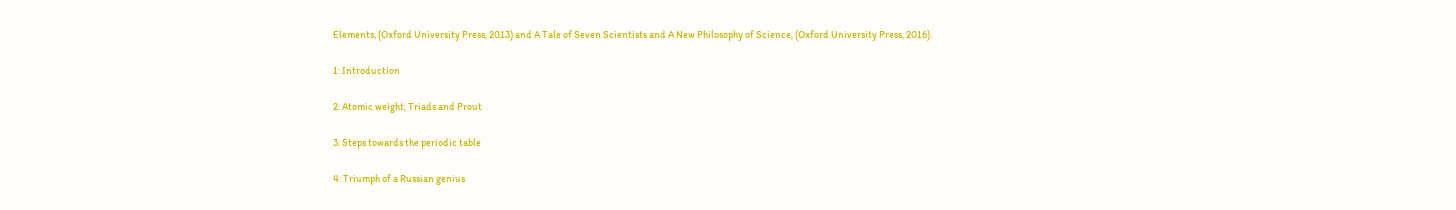Elements, (Oxford University Press, 2013) and A Tale of Seven Scientists and A New Philosophy of Science, (Oxford University Press, 2016).

1: Introduction

2: Atomic weight, Triads and Prout

3: Steps towards the periodic table

4: Triumph of a Russian genius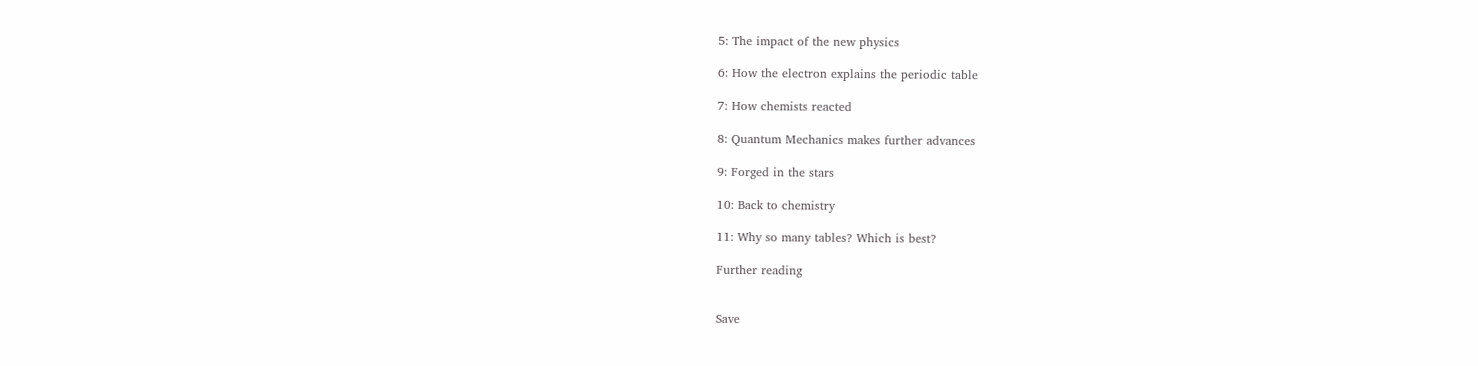5: The impact of the new physics

6: How the electron explains the periodic table

7: How chemists reacted

8: Quantum Mechanics makes further advances

9: Forged in the stars

10: Back to chemistry

11: Why so many tables? Which is best?

Further reading


Save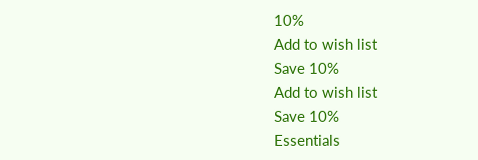10%
Add to wish list
Save 10%
Add to wish list
Save 10%
Essentials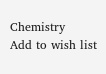Chemistry
Add to wish list